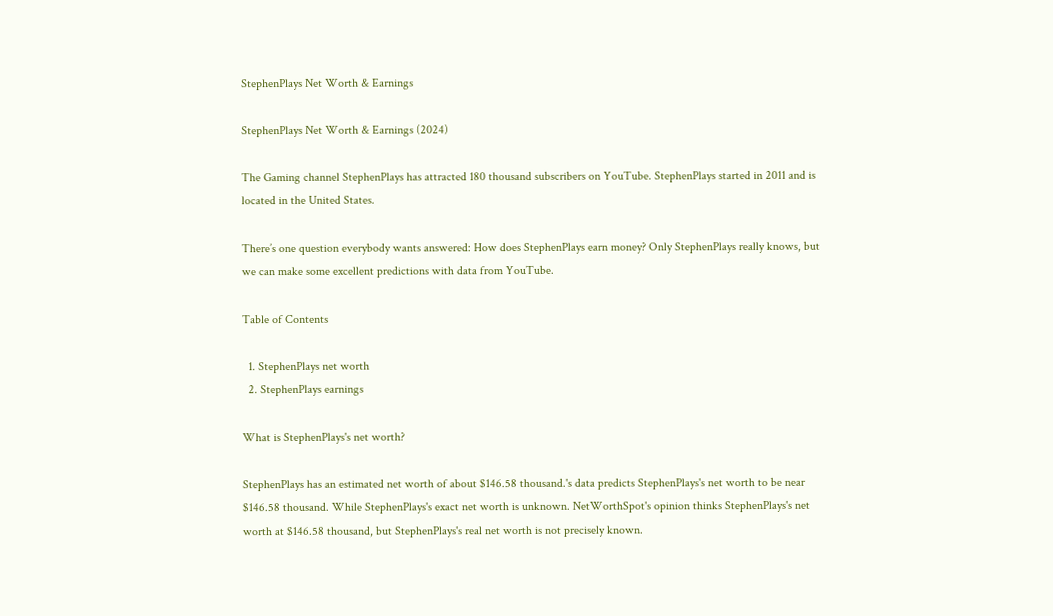StephenPlays Net Worth & Earnings

StephenPlays Net Worth & Earnings (2024)

The Gaming channel StephenPlays has attracted 180 thousand subscribers on YouTube. StephenPlays started in 2011 and is located in the United States.

There’s one question everybody wants answered: How does StephenPlays earn money? Only StephenPlays really knows, but we can make some excellent predictions with data from YouTube.

Table of Contents

  1. StephenPlays net worth
  2. StephenPlays earnings

What is StephenPlays's net worth?

StephenPlays has an estimated net worth of about $146.58 thousand.'s data predicts StephenPlays's net worth to be near $146.58 thousand. While StephenPlays's exact net worth is unknown. NetWorthSpot's opinion thinks StephenPlays's net worth at $146.58 thousand, but StephenPlays's real net worth is not precisely known.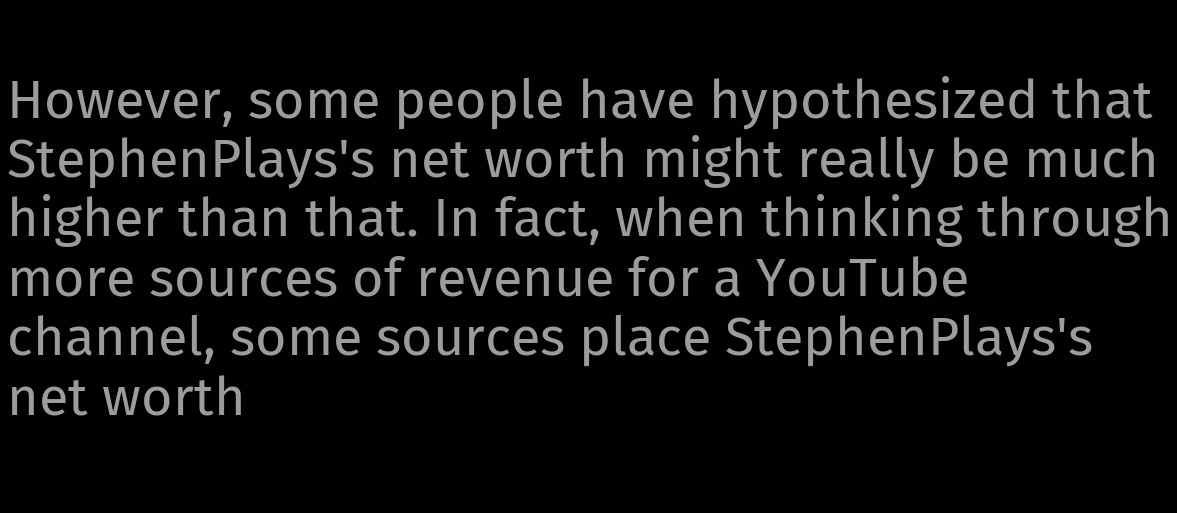However, some people have hypothesized that StephenPlays's net worth might really be much higher than that. In fact, when thinking through more sources of revenue for a YouTube channel, some sources place StephenPlays's net worth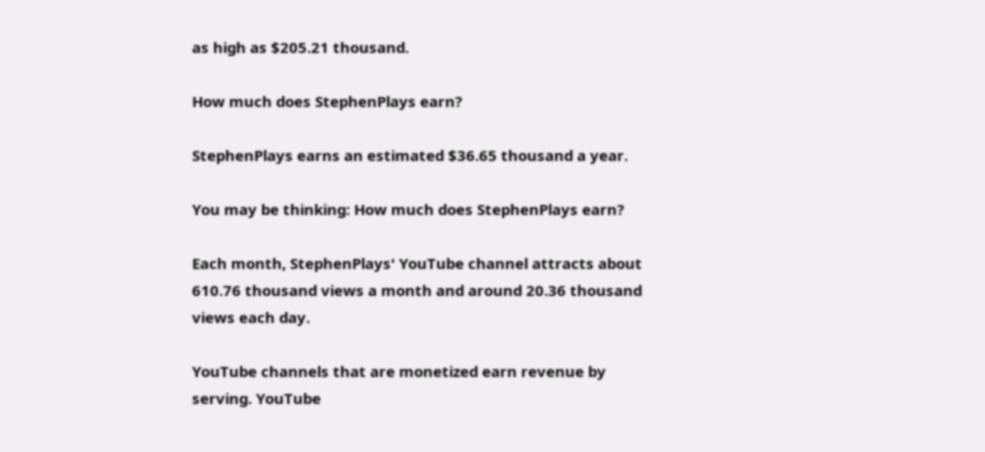as high as $205.21 thousand.

How much does StephenPlays earn?

StephenPlays earns an estimated $36.65 thousand a year.

You may be thinking: How much does StephenPlays earn?

Each month, StephenPlays' YouTube channel attracts about 610.76 thousand views a month and around 20.36 thousand views each day.

YouTube channels that are monetized earn revenue by serving. YouTube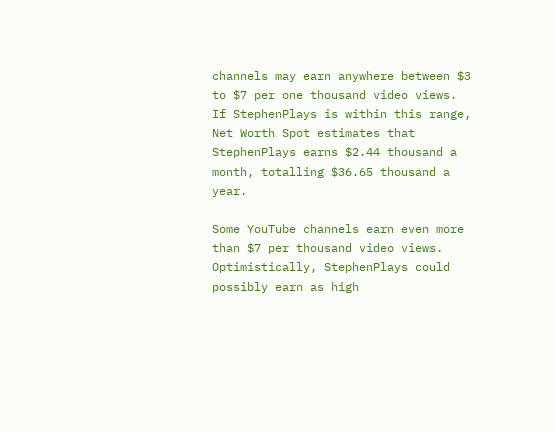channels may earn anywhere between $3 to $7 per one thousand video views. If StephenPlays is within this range, Net Worth Spot estimates that StephenPlays earns $2.44 thousand a month, totalling $36.65 thousand a year.

Some YouTube channels earn even more than $7 per thousand video views. Optimistically, StephenPlays could possibly earn as high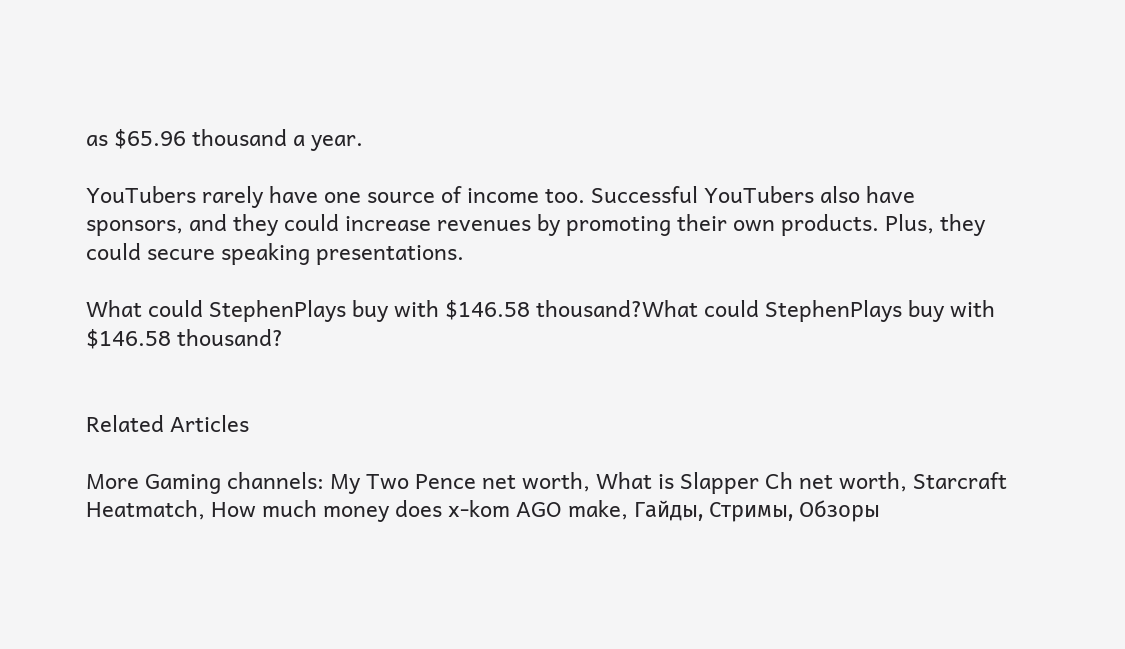as $65.96 thousand a year.

YouTubers rarely have one source of income too. Successful YouTubers also have sponsors, and they could increase revenues by promoting their own products. Plus, they could secure speaking presentations.

What could StephenPlays buy with $146.58 thousand?What could StephenPlays buy with $146.58 thousand?


Related Articles

More Gaming channels: My Two Pence net worth, What is Slapper Ch net worth, Starcraft Heatmatch, How much money does x-kom AGO make, Гайды, Стримы, Обзоры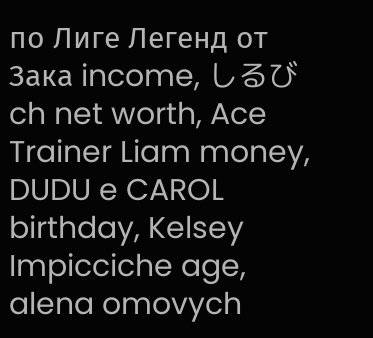по Лиге Легенд от Зака income, しるびch net worth, Ace Trainer Liam money, DUDU e CAROL birthday, Kelsey Impicciche age, alena omovych